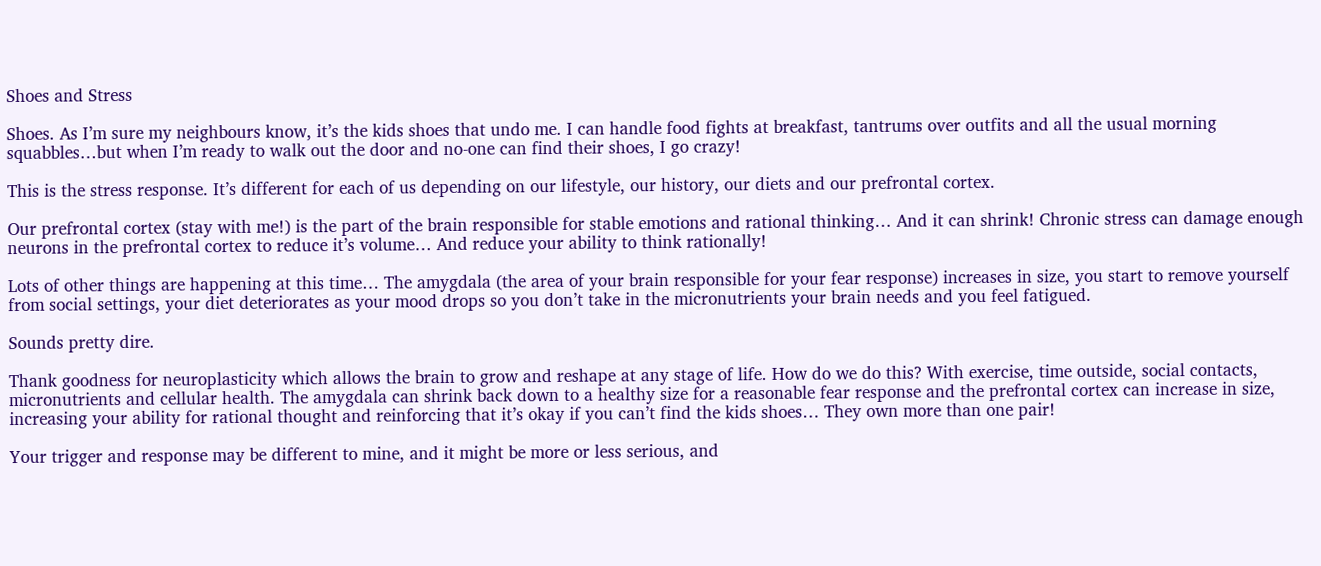Shoes and Stress

Shoes. As I’m sure my neighbours know, it’s the kids shoes that undo me. I can handle food fights at breakfast, tantrums over outfits and all the usual morning squabbles…but when I’m ready to walk out the door and no-one can find their shoes, I go crazy!

This is the stress response. It’s different for each of us depending on our lifestyle, our history, our diets and our prefrontal cortex.

Our prefrontal cortex (stay with me!) is the part of the brain responsible for stable emotions and rational thinking… And it can shrink! Chronic stress can damage enough neurons in the prefrontal cortex to reduce it’s volume… And reduce your ability to think rationally!

Lots of other things are happening at this time… The amygdala (the area of your brain responsible for your fear response) increases in size, you start to remove yourself from social settings, your diet deteriorates as your mood drops so you don’t take in the micronutrients your brain needs and you feel fatigued.

Sounds pretty dire.

Thank goodness for neuroplasticity which allows the brain to grow and reshape at any stage of life. How do we do this? With exercise, time outside, social contacts, micronutrients and cellular health. The amygdala can shrink back down to a healthy size for a reasonable fear response and the prefrontal cortex can increase in size, increasing your ability for rational thought and reinforcing that it’s okay if you can’t find the kids shoes… They own more than one pair!

Your trigger and response may be different to mine, and it might be more or less serious, and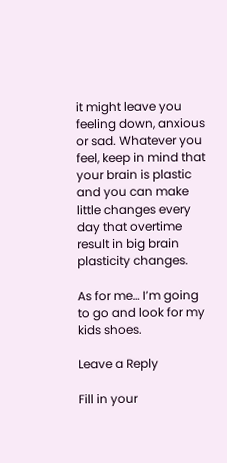it might leave you feeling down, anxious or sad. Whatever you feel, keep in mind that your brain is plastic and you can make little changes every day that overtime result in big brain plasticity changes.

As for me… I’m going to go and look for my kids shoes.

Leave a Reply

Fill in your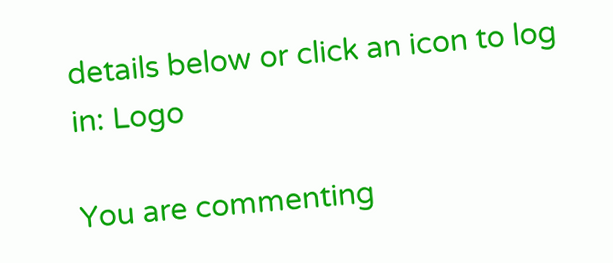details below or click an icon to log in: Logo

You are commenting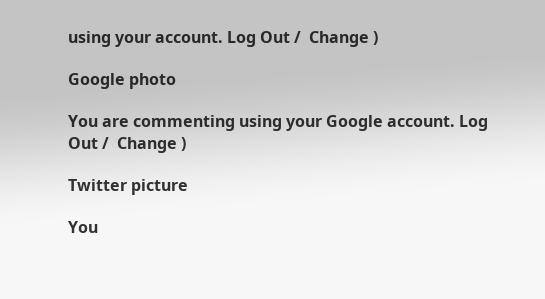using your account. Log Out /  Change )

Google photo

You are commenting using your Google account. Log Out /  Change )

Twitter picture

You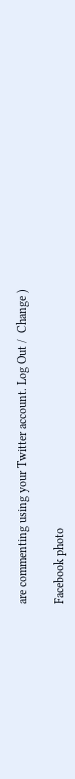are commenting using your Twitter account. Log Out /  Change )

Facebook photo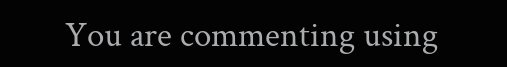You are commenting using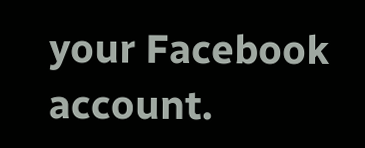your Facebook account.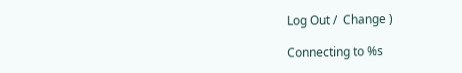Log Out /  Change )

Connecting to %s